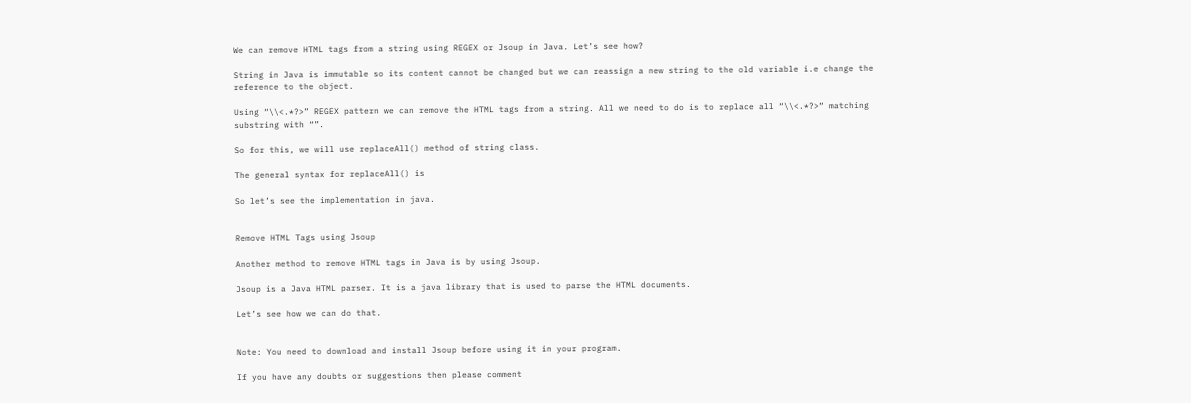We can remove HTML tags from a string using REGEX or Jsoup in Java. Let’s see how?

String in Java is immutable so its content cannot be changed but we can reassign a new string to the old variable i.e change the reference to the object.

Using “\\<.*?>” REGEX pattern we can remove the HTML tags from a string. All we need to do is to replace all “\\<.*?>“ matching substring with “”.

So for this, we will use replaceAll() method of string class.

The general syntax for replaceAll() is

So let’s see the implementation in java.


Remove HTML Tags using Jsoup

Another method to remove HTML tags in Java is by using Jsoup.

Jsoup is a Java HTML parser. It is a java library that is used to parse the HTML documents.

Let’s see how we can do that.


Note: You need to download and install Jsoup before using it in your program.

If you have any doubts or suggestions then please comment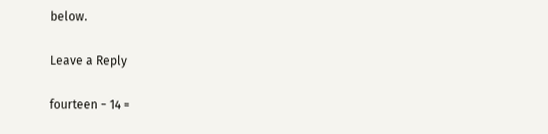below.

Leave a Reply

fourteen − 14 =